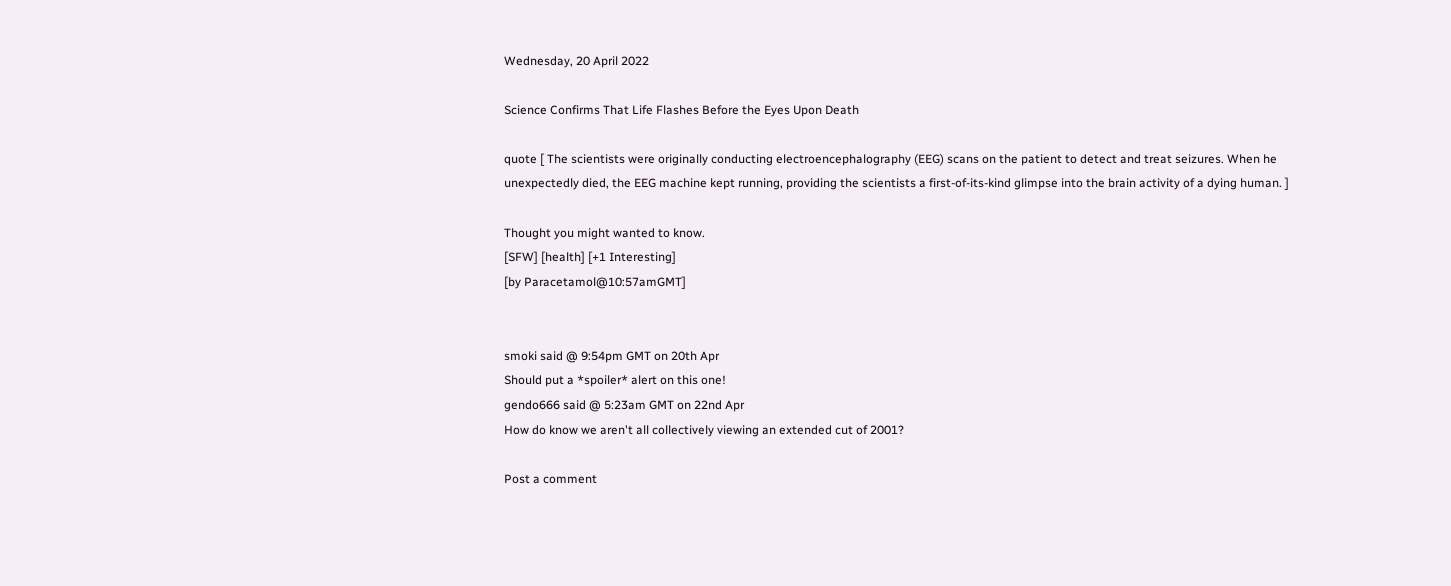Wednesday, 20 April 2022

Science Confirms That Life Flashes Before the Eyes Upon Death

quote [ The scientists were originally conducting electroencephalography (EEG) scans on the patient to detect and treat seizures. When he unexpectedly died, the EEG machine kept running, providing the scientists a first-of-its-kind glimpse into the brain activity of a dying human. ]

Thought you might wanted to know.
[SFW] [health] [+1 Interesting]
[by Paracetamol@10:57amGMT]


smoki said @ 9:54pm GMT on 20th Apr
Should put a *spoiler* alert on this one!
gendo666 said @ 5:23am GMT on 22nd Apr
How do know we aren't all collectively viewing an extended cut of 2001?

Post a comment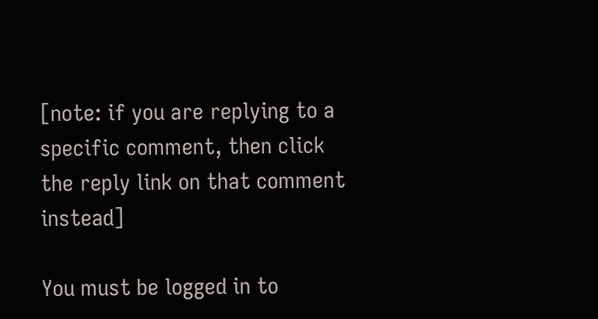[note: if you are replying to a specific comment, then click the reply link on that comment instead]

You must be logged in to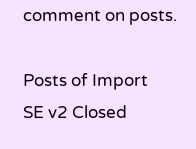comment on posts.

Posts of Import
SE v2 Closed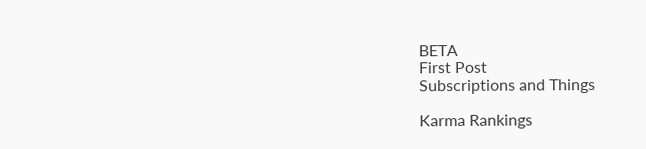BETA
First Post
Subscriptions and Things

Karma Rankings